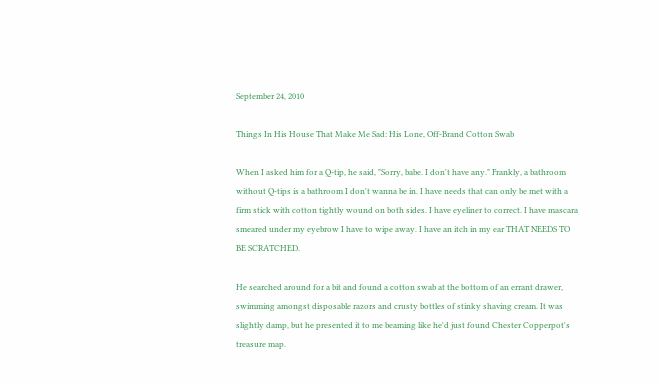September 24, 2010

Things In His House That Make Me Sad: His Lone, Off-Brand Cotton Swab

When I asked him for a Q-tip, he said, "Sorry, babe. I don't have any." Frankly, a bathroom without Q-tips is a bathroom I don't wanna be in. I have needs that can only be met with a firm stick with cotton tightly wound on both sides. I have eyeliner to correct. I have mascara smeared under my eyebrow I have to wipe away. I have an itch in my ear THAT NEEDS TO BE SCRATCHED.

He searched around for a bit and found a cotton swab at the bottom of an errant drawer, swimming amongst disposable razors and crusty bottles of stinky shaving cream. It was slightly damp, but he presented it to me beaming like he'd just found Chester Copperpot's treasure map.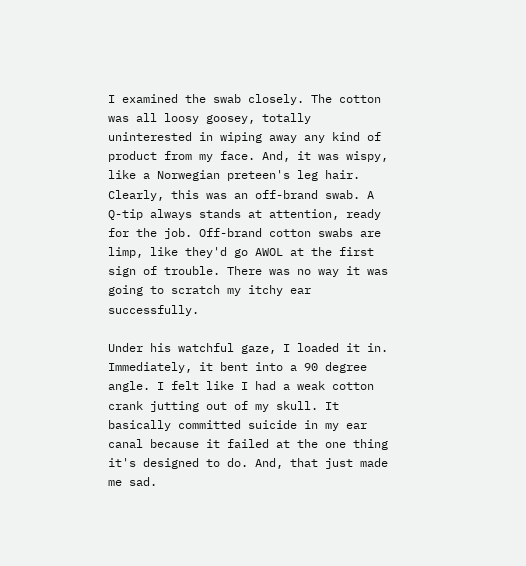I examined the swab closely. The cotton was all loosy goosey, totally uninterested in wiping away any kind of product from my face. And, it was wispy, like a Norwegian preteen's leg hair. Clearly, this was an off-brand swab. A Q-tip always stands at attention, ready for the job. Off-brand cotton swabs are limp, like they'd go AWOL at the first sign of trouble. There was no way it was going to scratch my itchy ear successfully.

Under his watchful gaze, I loaded it in. Immediately, it bent into a 90 degree angle. I felt like I had a weak cotton crank jutting out of my skull. It basically committed suicide in my ear canal because it failed at the one thing it's designed to do. And, that just made me sad.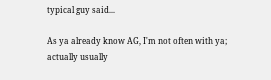typical guy said...

As ya already know AG, I'm not often with ya; actually usually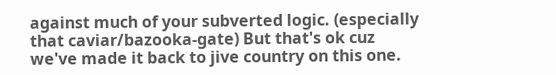against much of your subverted logic. (especially that caviar/bazooka-gate) But that's ok cuz we've made it back to jive country on this one.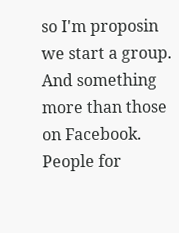so I'm proposin we start a group. And something more than those on Facebook. People for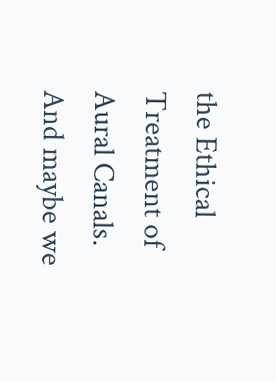the Ethical Treatment of Aural Canals. And maybe we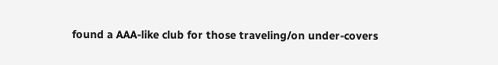found a AAA-like club for those traveling/on under-covers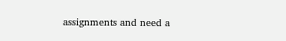assignments and need a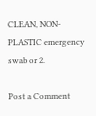CLEAN, NON-PLASTIC emergency swab or 2.

Post a Comment